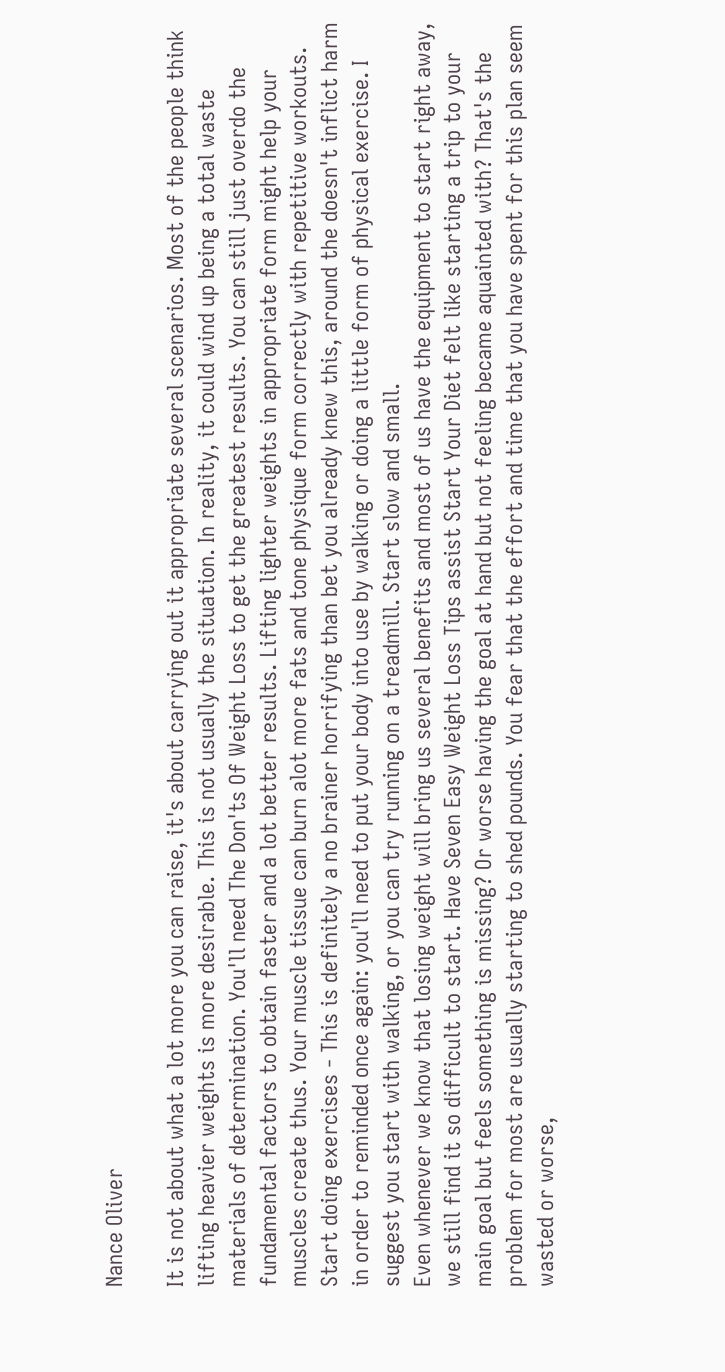Nance Oliver

It is not about what a lot more you can raise, it's about carrying out it appropriate several scenarios. Most of the people think lifting heavier weights is more desirable. This is not usually the situation. In reality, it could wind up being a total waste materials of determination. You'll need The Don'ts Of Weight Loss to get the greatest results. You can still just overdo the fundamental factors to obtain faster and a lot better results. Lifting lighter weights in appropriate form might help your muscles create thus. Your muscle tissue can burn alot more fats and tone physique form correctly with repetitive workouts.
Start doing exercises - This is definitely a no brainer horrifying than bet you already knew this, around the doesn't inflict harm in order to reminded once again: you'll need to put your body into use by walking or doing a little form of physical exercise. I suggest you start with walking, or you can try running on a treadmill. Start slow and small.
Even whenever we know that losing weight will bring us several benefits and most of us have the equipment to start right away, we still find it so difficult to start. Have Seven Easy Weight Loss Tips assist Start Your Diet felt like starting a trip to your main goal but feels something is missing? Or worse having the goal at hand but not feeling became aquainted with? That's the problem for most are usually starting to shed pounds. You fear that the effort and time that you have spent for this plan seem wasted or worse,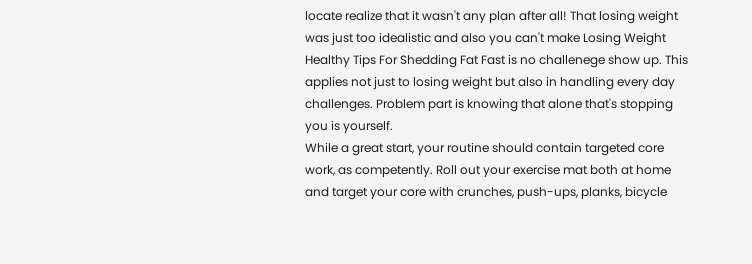locate realize that it wasn't any plan after all! That losing weight was just too idealistic and also you can't make Losing Weight Healthy Tips For Shedding Fat Fast is no challenege show up. This applies not just to losing weight but also in handling every day challenges. Problem part is knowing that alone that's stopping you is yourself.
While a great start, your routine should contain targeted core work, as competently. Roll out your exercise mat both at home and target your core with crunches, push-ups, planks, bicycle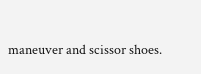maneuver and scissor shoes.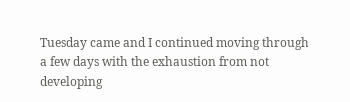Tuesday came and I continued moving through a few days with the exhaustion from not developing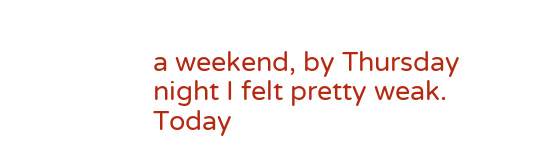a weekend, by Thursday night I felt pretty weak. Today